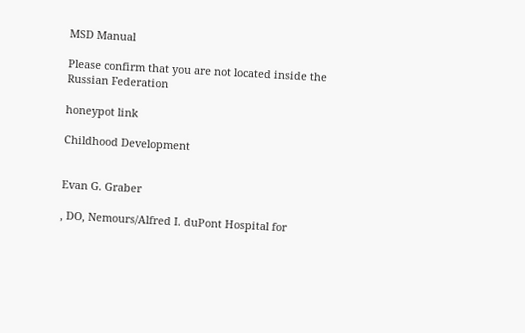MSD Manual

Please confirm that you are not located inside the Russian Federation

honeypot link

Childhood Development


Evan G. Graber

, DO, Nemours/Alfred I. duPont Hospital for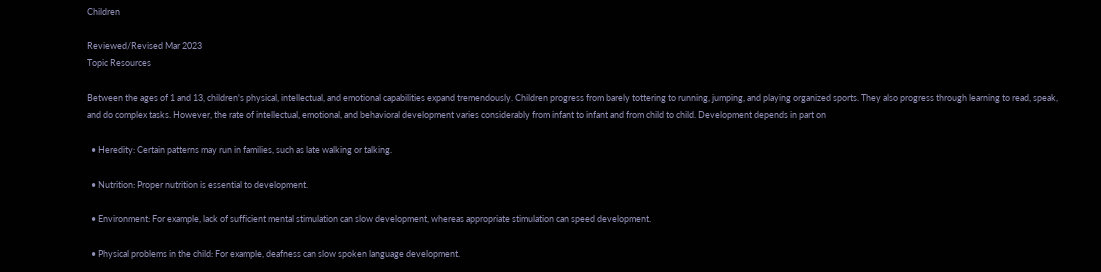Children

Reviewed/Revised Mar 2023
Topic Resources

Between the ages of 1 and 13, children's physical, intellectual, and emotional capabilities expand tremendously. Children progress from barely tottering to running, jumping, and playing organized sports. They also progress through learning to read, speak, and do complex tasks. However, the rate of intellectual, emotional, and behavioral development varies considerably from infant to infant and from child to child. Development depends in part on

  • Heredity: Certain patterns may run in families, such as late walking or talking.

  • Nutrition: Proper nutrition is essential to development.

  • Environment: For example, lack of sufficient mental stimulation can slow development, whereas appropriate stimulation can speed development.

  • Physical problems in the child: For example, deafness can slow spoken language development.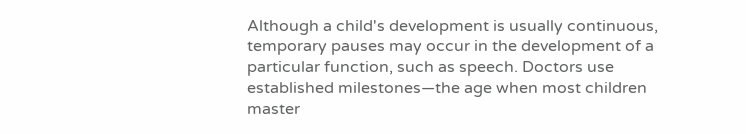Although a child's development is usually continuous, temporary pauses may occur in the development of a particular function, such as speech. Doctors use established milestones—the age when most children master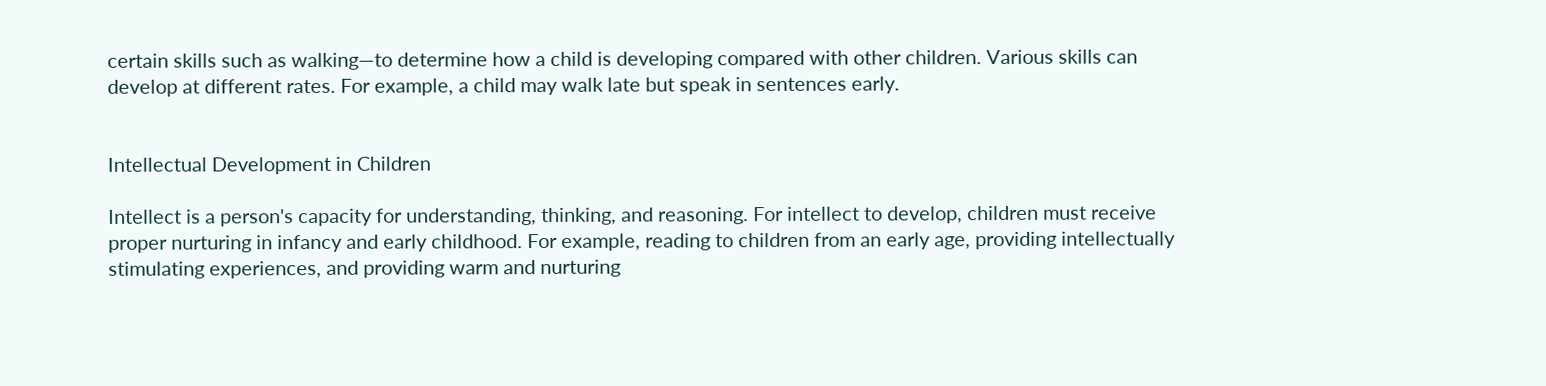certain skills such as walking—to determine how a child is developing compared with other children. Various skills can develop at different rates. For example, a child may walk late but speak in sentences early.


Intellectual Development in Children

Intellect is a person's capacity for understanding, thinking, and reasoning. For intellect to develop, children must receive proper nurturing in infancy and early childhood. For example, reading to children from an early age, providing intellectually stimulating experiences, and providing warm and nurturing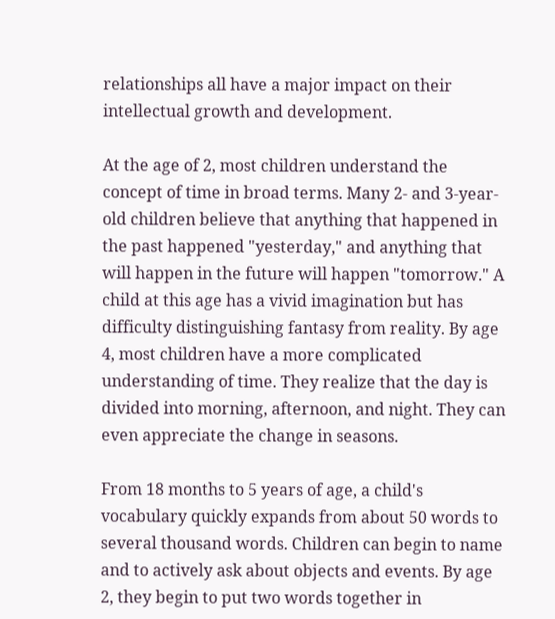relationships all have a major impact on their intellectual growth and development.

At the age of 2, most children understand the concept of time in broad terms. Many 2- and 3-year-old children believe that anything that happened in the past happened "yesterday," and anything that will happen in the future will happen "tomorrow." A child at this age has a vivid imagination but has difficulty distinguishing fantasy from reality. By age 4, most children have a more complicated understanding of time. They realize that the day is divided into morning, afternoon, and night. They can even appreciate the change in seasons.

From 18 months to 5 years of age, a child's vocabulary quickly expands from about 50 words to several thousand words. Children can begin to name and to actively ask about objects and events. By age 2, they begin to put two words together in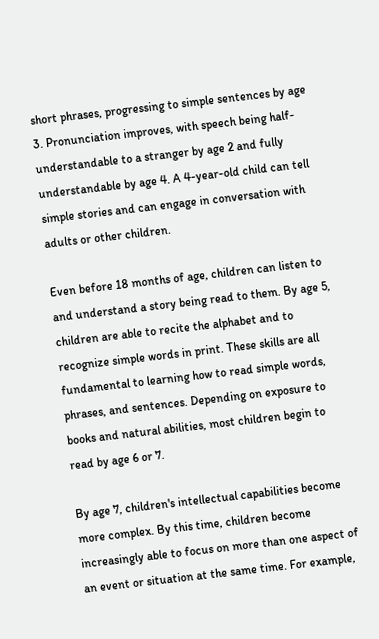short phrases, progressing to simple sentences by age 3. Pronunciation improves, with speech being half-understandable to a stranger by age 2 and fully understandable by age 4. A 4-year-old child can tell simple stories and can engage in conversation with adults or other children.

Even before 18 months of age, children can listen to and understand a story being read to them. By age 5, children are able to recite the alphabet and to recognize simple words in print. These skills are all fundamental to learning how to read simple words, phrases, and sentences. Depending on exposure to books and natural abilities, most children begin to read by age 6 or 7.

By age 7, children's intellectual capabilities become more complex. By this time, children become increasingly able to focus on more than one aspect of an event or situation at the same time. For example,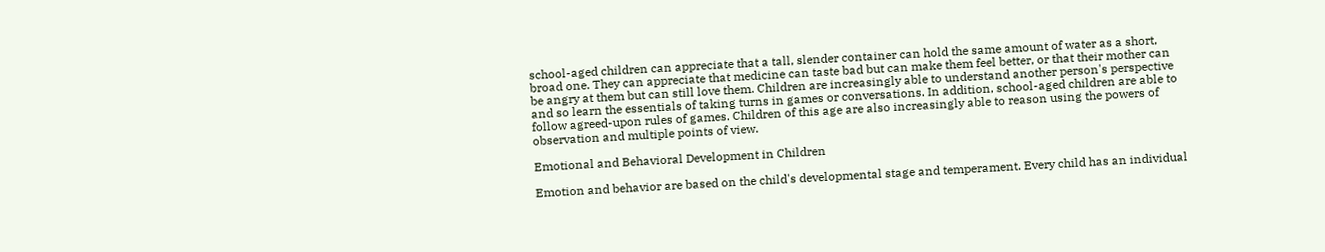school-aged children can appreciate that a tall, slender container can hold the same amount of water as a short, broad one. They can appreciate that medicine can taste bad but can make them feel better, or that their mother can be angry at them but can still love them. Children are increasingly able to understand another person's perspective and so learn the essentials of taking turns in games or conversations. In addition, school-aged children are able to follow agreed-upon rules of games. Children of this age are also increasingly able to reason using the powers of observation and multiple points of view.

Emotional and Behavioral Development in Children

Emotion and behavior are based on the child's developmental stage and temperament. Every child has an individual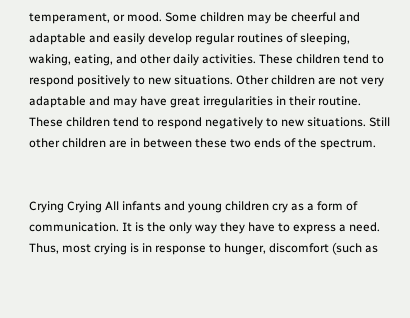temperament, or mood. Some children may be cheerful and adaptable and easily develop regular routines of sleeping, waking, eating, and other daily activities. These children tend to respond positively to new situations. Other children are not very adaptable and may have great irregularities in their routine. These children tend to respond negatively to new situations. Still other children are in between these two ends of the spectrum.


Crying Crying All infants and young children cry as a form of communication. It is the only way they have to express a need. Thus, most crying is in response to hunger, discomfort (such as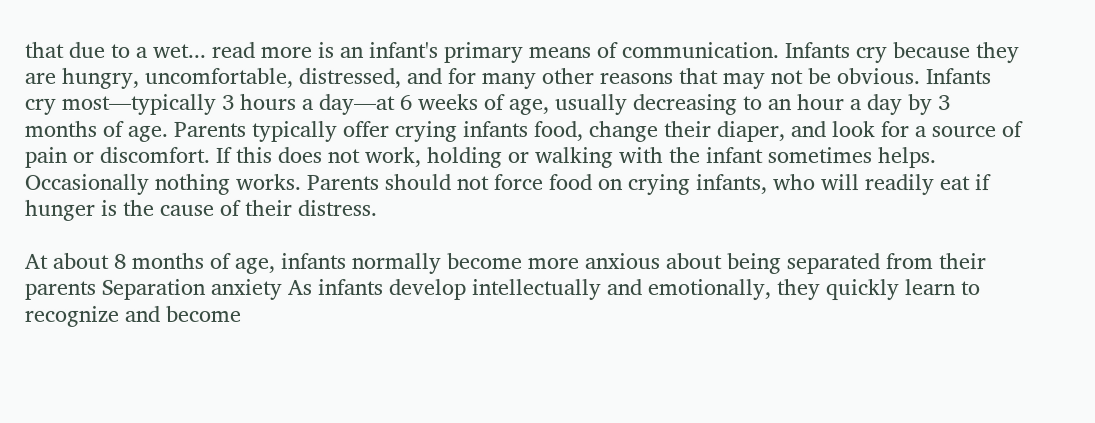that due to a wet... read more is an infant's primary means of communication. Infants cry because they are hungry, uncomfortable, distressed, and for many other reasons that may not be obvious. Infants cry most—typically 3 hours a day—at 6 weeks of age, usually decreasing to an hour a day by 3 months of age. Parents typically offer crying infants food, change their diaper, and look for a source of pain or discomfort. If this does not work, holding or walking with the infant sometimes helps. Occasionally nothing works. Parents should not force food on crying infants, who will readily eat if hunger is the cause of their distress.

At about 8 months of age, infants normally become more anxious about being separated from their parents Separation anxiety As infants develop intellectually and emotionally, they quickly learn to recognize and become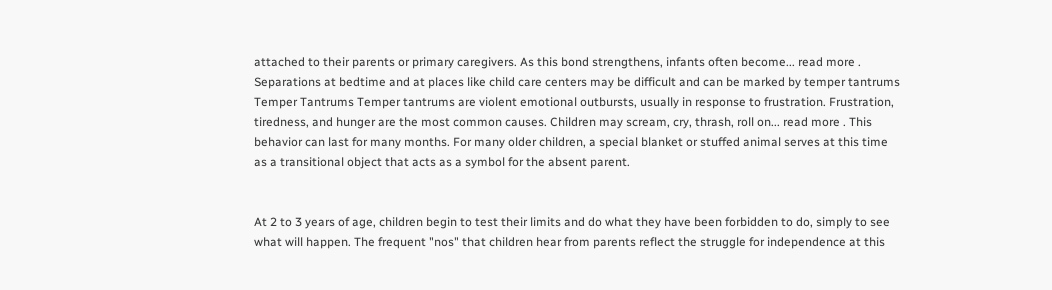attached to their parents or primary caregivers. As this bond strengthens, infants often become... read more . Separations at bedtime and at places like child care centers may be difficult and can be marked by temper tantrums Temper Tantrums Temper tantrums are violent emotional outbursts, usually in response to frustration. Frustration, tiredness, and hunger are the most common causes. Children may scream, cry, thrash, roll on... read more . This behavior can last for many months. For many older children, a special blanket or stuffed animal serves at this time as a transitional object that acts as a symbol for the absent parent.


At 2 to 3 years of age, children begin to test their limits and do what they have been forbidden to do, simply to see what will happen. The frequent "nos" that children hear from parents reflect the struggle for independence at this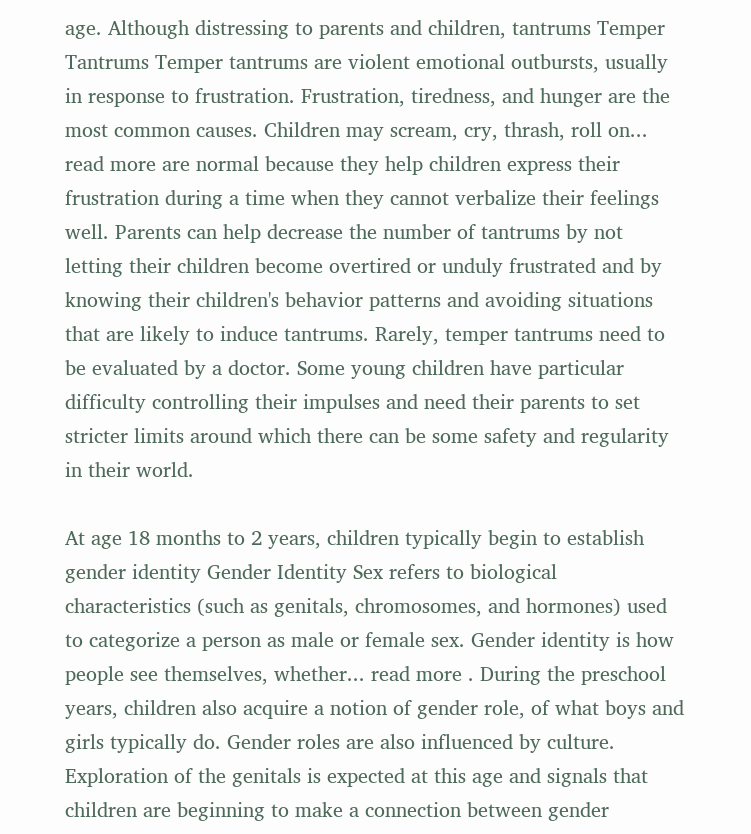age. Although distressing to parents and children, tantrums Temper Tantrums Temper tantrums are violent emotional outbursts, usually in response to frustration. Frustration, tiredness, and hunger are the most common causes. Children may scream, cry, thrash, roll on... read more are normal because they help children express their frustration during a time when they cannot verbalize their feelings well. Parents can help decrease the number of tantrums by not letting their children become overtired or unduly frustrated and by knowing their children's behavior patterns and avoiding situations that are likely to induce tantrums. Rarely, temper tantrums need to be evaluated by a doctor. Some young children have particular difficulty controlling their impulses and need their parents to set stricter limits around which there can be some safety and regularity in their world.

At age 18 months to 2 years, children typically begin to establish gender identity Gender Identity Sex refers to biological characteristics (such as genitals, chromosomes, and hormones) used to categorize a person as male or female sex. Gender identity is how people see themselves, whether... read more . During the preschool years, children also acquire a notion of gender role, of what boys and girls typically do. Gender roles are also influenced by culture. Exploration of the genitals is expected at this age and signals that children are beginning to make a connection between gender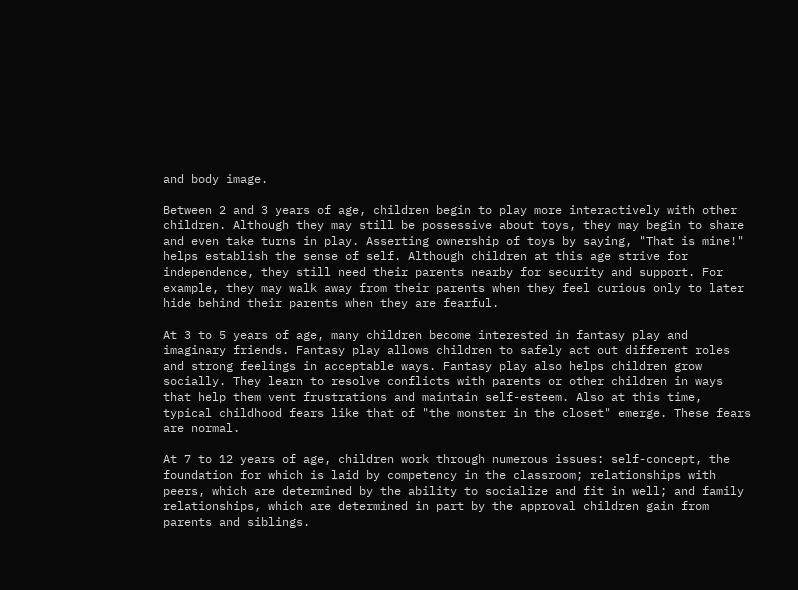and body image.

Between 2 and 3 years of age, children begin to play more interactively with other children. Although they may still be possessive about toys, they may begin to share and even take turns in play. Asserting ownership of toys by saying, "That is mine!" helps establish the sense of self. Although children at this age strive for independence, they still need their parents nearby for security and support. For example, they may walk away from their parents when they feel curious only to later hide behind their parents when they are fearful.

At 3 to 5 years of age, many children become interested in fantasy play and imaginary friends. Fantasy play allows children to safely act out different roles and strong feelings in acceptable ways. Fantasy play also helps children grow socially. They learn to resolve conflicts with parents or other children in ways that help them vent frustrations and maintain self-esteem. Also at this time, typical childhood fears like that of "the monster in the closet" emerge. These fears are normal.

At 7 to 12 years of age, children work through numerous issues: self-concept, the foundation for which is laid by competency in the classroom; relationships with peers, which are determined by the ability to socialize and fit in well; and family relationships, which are determined in part by the approval children gain from parents and siblings.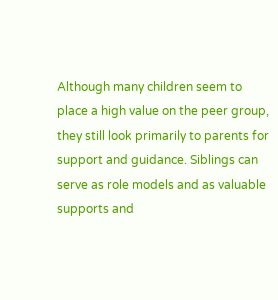Although many children seem to place a high value on the peer group, they still look primarily to parents for support and guidance. Siblings can serve as role models and as valuable supports and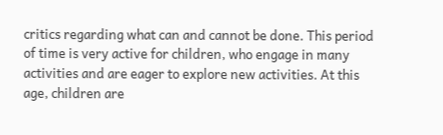critics regarding what can and cannot be done. This period of time is very active for children, who engage in many activities and are eager to explore new activities. At this age, children are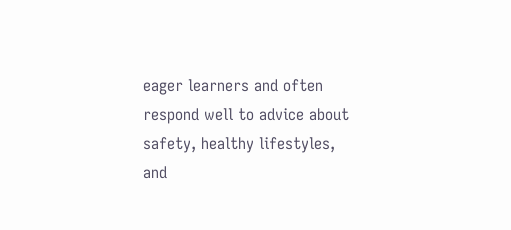eager learners and often respond well to advice about safety, healthy lifestyles, and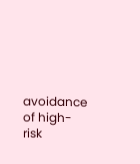avoidance of high-risk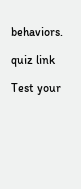behaviors.

quiz link

Test your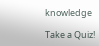knowledge

Take a Quiz!